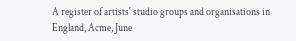A register of artists' studio groups and organisations in England, Acme, June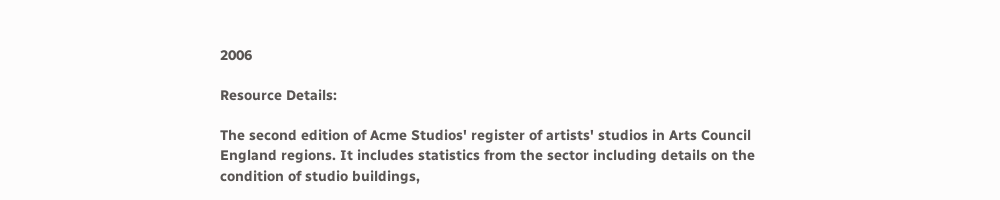2006

Resource Details:

The second edition of Acme Studios' register of artists' studios in Arts Council England regions. It includes statistics from the sector including details on the condition of studio buildings,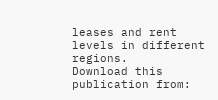leases and rent levels in different regions.
Download this publication from: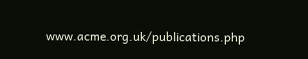www.acme.org.uk/publications.php